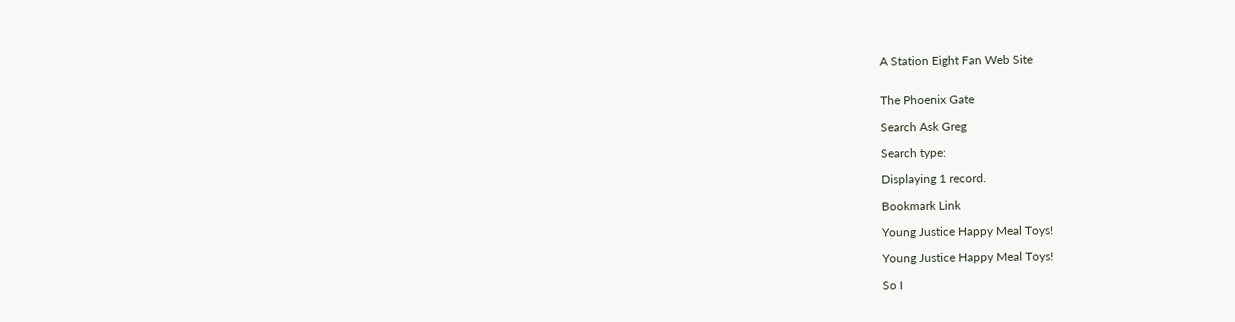A Station Eight Fan Web Site


The Phoenix Gate

Search Ask Greg

Search type:

Displaying 1 record.

Bookmark Link

Young Justice Happy Meal Toys!

Young Justice Happy Meal Toys!

So I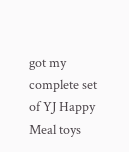got my complete set of YJ Happy Meal toys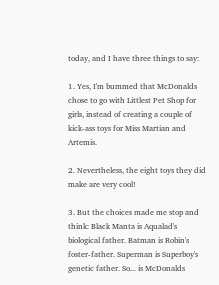today, and I have three things to say:

1. Yes, I'm bummed that McDonalds chose to go with Littlest Pet Shop for girls, instead of creating a couple of kick-ass toys for Miss Martian and Artemis.

2. Nevertheless, the eight toys they did make are very cool!

3. But the choices made me stop and think: Black Manta is Aqualad's biological father. Batman is Robin's foster-father. Superman is Superboy's genetic father. So... is McDonalds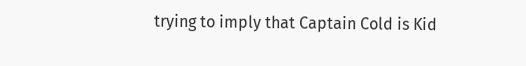trying to imply that Captain Cold is Kid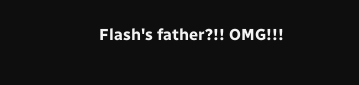Flash's father?!! OMG!!!